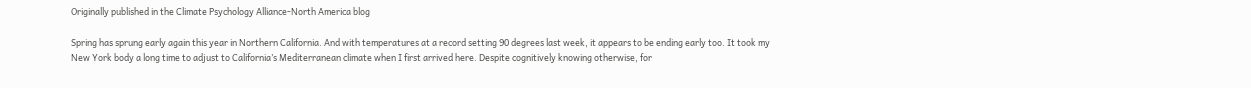Originally published in the Climate Psychology Alliance-North America blog

Spring has sprung early again this year in Northern California. And with temperatures at a record setting 90 degrees last week, it appears to be ending early too. It took my New York body a long time to adjust to California’s Mediterranean climate when I first arrived here. Despite cognitively knowing otherwise, for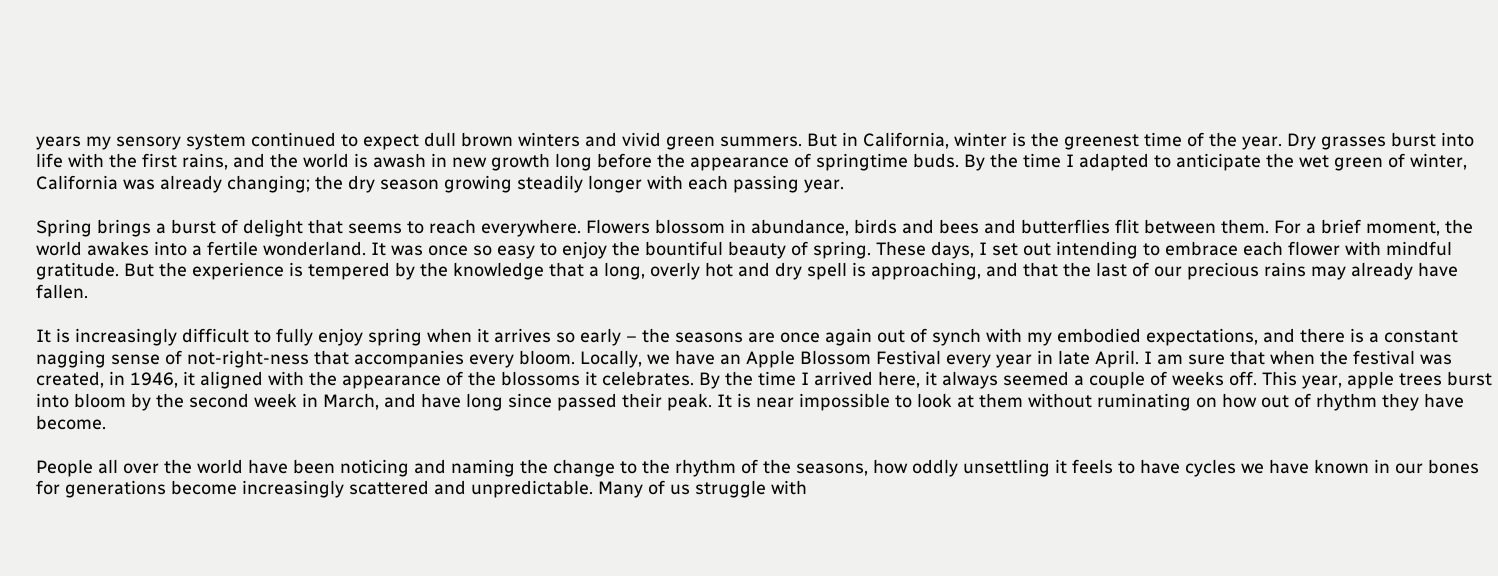years my sensory system continued to expect dull brown winters and vivid green summers. But in California, winter is the greenest time of the year. Dry grasses burst into life with the first rains, and the world is awash in new growth long before the appearance of springtime buds. By the time I adapted to anticipate the wet green of winter, California was already changing; the dry season growing steadily longer with each passing year.

Spring brings a burst of delight that seems to reach everywhere. Flowers blossom in abundance, birds and bees and butterflies flit between them. For a brief moment, the world awakes into a fertile wonderland. It was once so easy to enjoy the bountiful beauty of spring. These days, I set out intending to embrace each flower with mindful gratitude. But the experience is tempered by the knowledge that a long, overly hot and dry spell is approaching, and that the last of our precious rains may already have fallen.

It is increasingly difficult to fully enjoy spring when it arrives so early – the seasons are once again out of synch with my embodied expectations, and there is a constant nagging sense of not-right-ness that accompanies every bloom. Locally, we have an Apple Blossom Festival every year in late April. I am sure that when the festival was created, in 1946, it aligned with the appearance of the blossoms it celebrates. By the time I arrived here, it always seemed a couple of weeks off. This year, apple trees burst into bloom by the second week in March, and have long since passed their peak. It is near impossible to look at them without ruminating on how out of rhythm they have become.

People all over the world have been noticing and naming the change to the rhythm of the seasons, how oddly unsettling it feels to have cycles we have known in our bones for generations become increasingly scattered and unpredictable. Many of us struggle with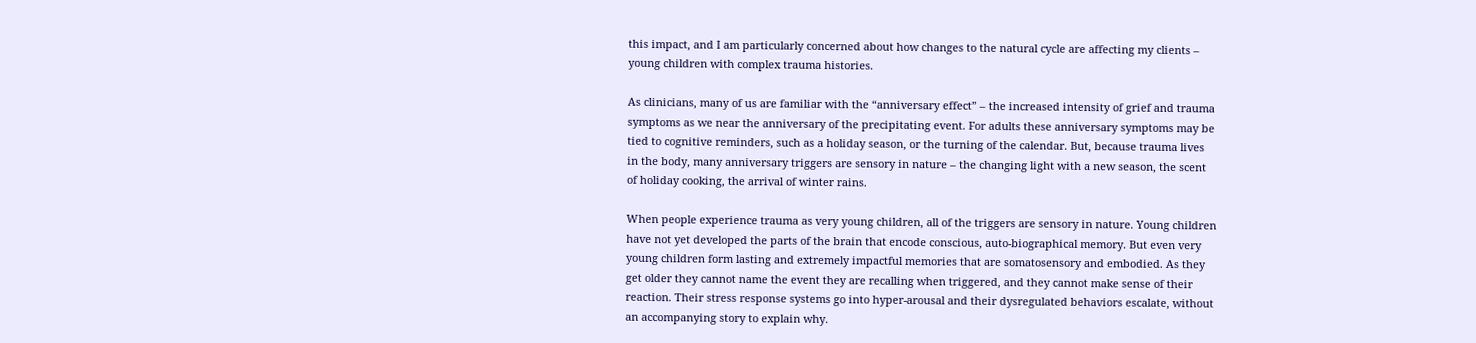this impact, and I am particularly concerned about how changes to the natural cycle are affecting my clients – young children with complex trauma histories.

As clinicians, many of us are familiar with the “anniversary effect” – the increased intensity of grief and trauma symptoms as we near the anniversary of the precipitating event. For adults these anniversary symptoms may be tied to cognitive reminders, such as a holiday season, or the turning of the calendar. But, because trauma lives in the body, many anniversary triggers are sensory in nature – the changing light with a new season, the scent of holiday cooking, the arrival of winter rains.

When people experience trauma as very young children, all of the triggers are sensory in nature. Young children have not yet developed the parts of the brain that encode conscious, auto-biographical memory. But even very young children form lasting and extremely impactful memories that are somatosensory and embodied. As they get older they cannot name the event they are recalling when triggered, and they cannot make sense of their reaction. Their stress response systems go into hyper-arousal and their dysregulated behaviors escalate, without an accompanying story to explain why.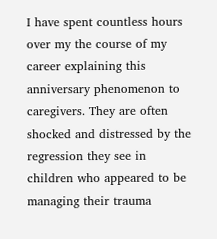I have spent countless hours over my the course of my career explaining this anniversary phenomenon to caregivers. They are often shocked and distressed by the regression they see in children who appeared to be managing their trauma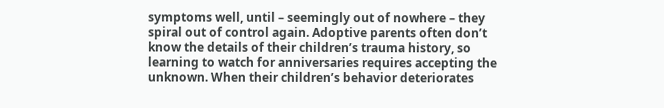symptoms well, until – seemingly out of nowhere – they spiral out of control again. Adoptive parents often don’t know the details of their children’s trauma history, so learning to watch for anniversaries requires accepting the unknown. When their children’s behavior deteriorates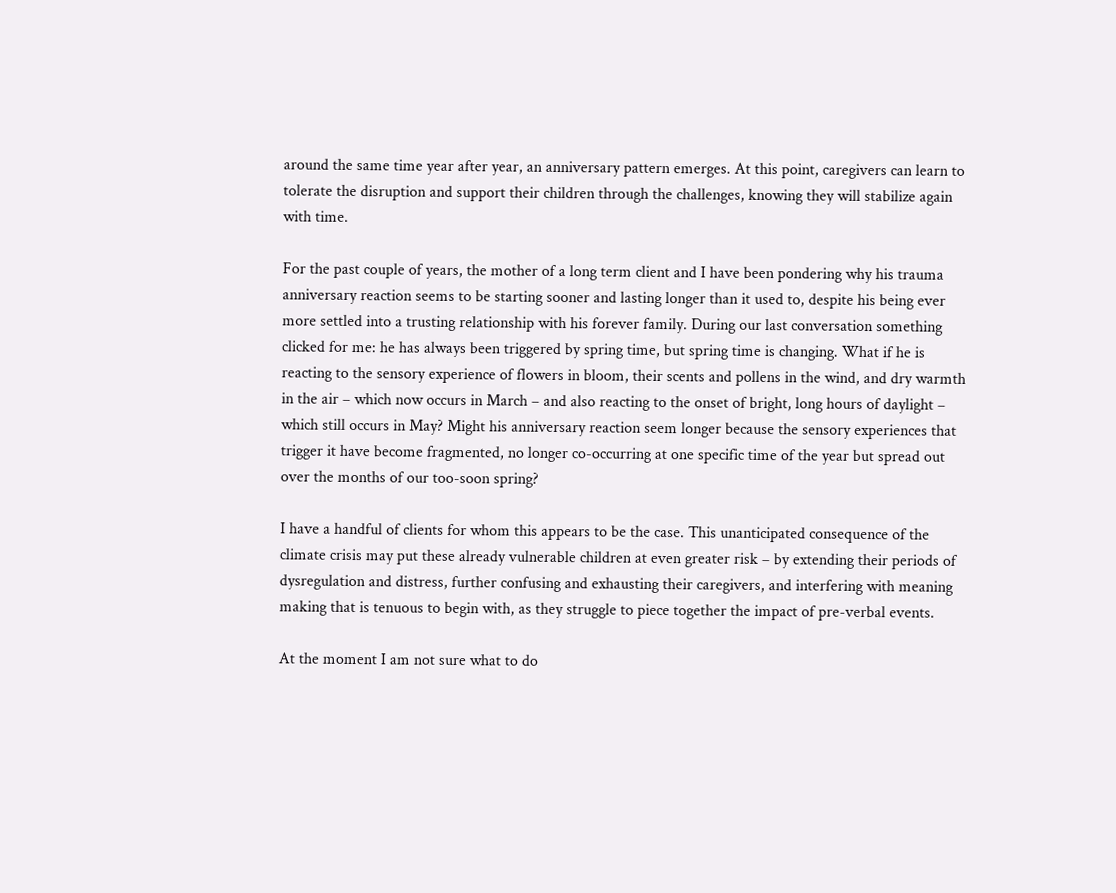around the same time year after year, an anniversary pattern emerges. At this point, caregivers can learn to tolerate the disruption and support their children through the challenges, knowing they will stabilize again with time.

For the past couple of years, the mother of a long term client and I have been pondering why his trauma anniversary reaction seems to be starting sooner and lasting longer than it used to, despite his being ever more settled into a trusting relationship with his forever family. During our last conversation something clicked for me: he has always been triggered by spring time, but spring time is changing. What if he is reacting to the sensory experience of flowers in bloom, their scents and pollens in the wind, and dry warmth in the air – which now occurs in March – and also reacting to the onset of bright, long hours of daylight – which still occurs in May? Might his anniversary reaction seem longer because the sensory experiences that trigger it have become fragmented, no longer co-occurring at one specific time of the year but spread out over the months of our too-soon spring?

I have a handful of clients for whom this appears to be the case. This unanticipated consequence of the climate crisis may put these already vulnerable children at even greater risk – by extending their periods of dysregulation and distress, further confusing and exhausting their caregivers, and interfering with meaning making that is tenuous to begin with, as they struggle to piece together the impact of pre-verbal events.

At the moment I am not sure what to do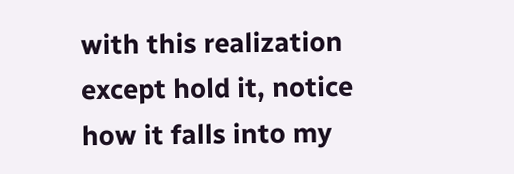with this realization except hold it, notice how it falls into my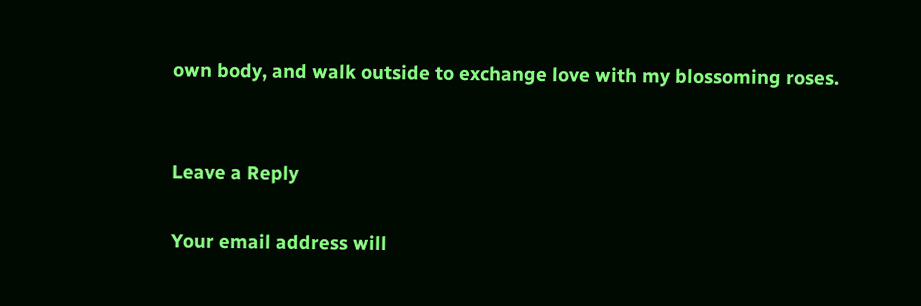own body, and walk outside to exchange love with my blossoming roses.


Leave a Reply

Your email address will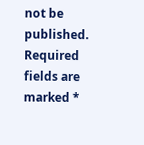not be published. Required fields are marked *